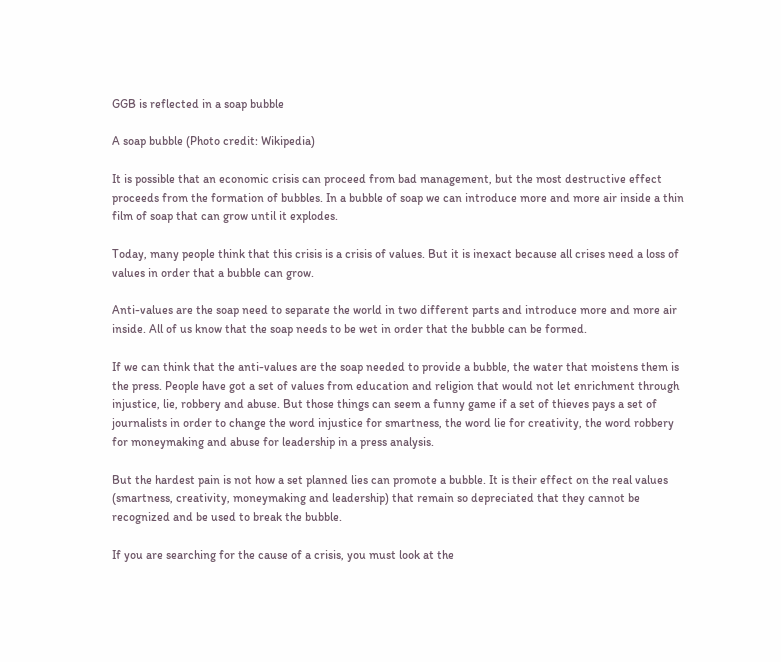GGB is reflected in a soap bubble

A soap bubble (Photo credit: Wikipedia)

It is possible that an economic crisis can proceed from bad management, but the most destructive effect proceeds from the formation of bubbles. In a bubble of soap we can introduce more and more air inside a thin film of soap that can grow until it explodes.

Today, many people think that this crisis is a crisis of values. But it is inexact because all crises need a loss of values in order that a bubble can grow.

Anti-values are the soap need to separate the world in two different parts and introduce more and more air inside. All of us know that the soap needs to be wet in order that the bubble can be formed.

If we can think that the anti-values are the soap needed to provide a bubble, the water that moistens them is the press. People have got a set of values from education and religion that would not let enrichment through injustice, lie, robbery and abuse. But those things can seem a funny game if a set of thieves pays a set of journalists in order to change the word injustice for smartness, the word lie for creativity, the word robbery for moneymaking and abuse for leadership in a press analysis.

But the hardest pain is not how a set planned lies can promote a bubble. It is their effect on the real values (smartness, creativity, moneymaking and leadership) that remain so depreciated that they cannot be recognized and be used to break the bubble.

If you are searching for the cause of a crisis, you must look at the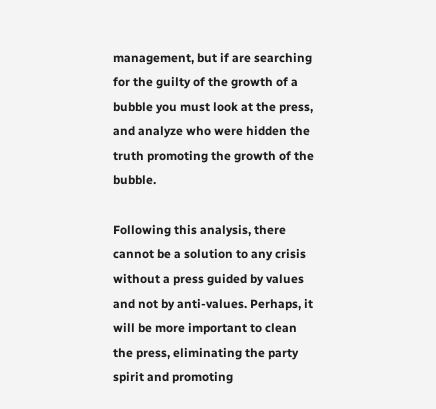management, but if are searching for the guilty of the growth of a bubble you must look at the press, and analyze who were hidden the truth promoting the growth of the bubble.

Following this analysis, there cannot be a solution to any crisis without a press guided by values and not by anti-values. Perhaps, it will be more important to clean the press, eliminating the party spirit and promoting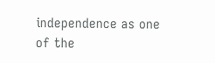independence as one of the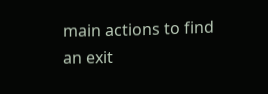main actions to find an exit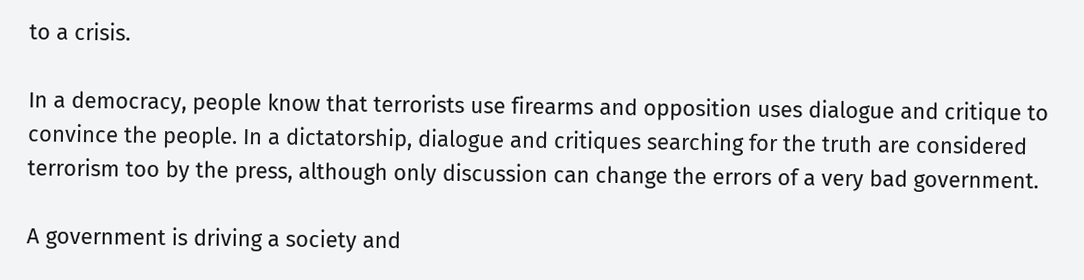to a crisis.

In a democracy, people know that terrorists use firearms and opposition uses dialogue and critique to convince the people. In a dictatorship, dialogue and critiques searching for the truth are considered terrorism too by the press, although only discussion can change the errors of a very bad government.

A government is driving a society and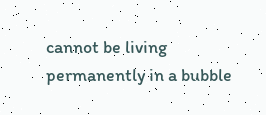cannot be living permanently in a bubble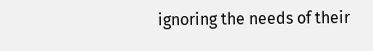ignoring the needs of their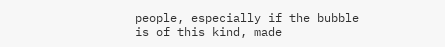people, especially if the bubble is of this kind, made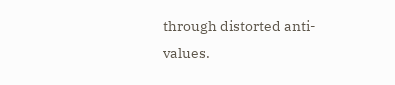through distorted anti-values.